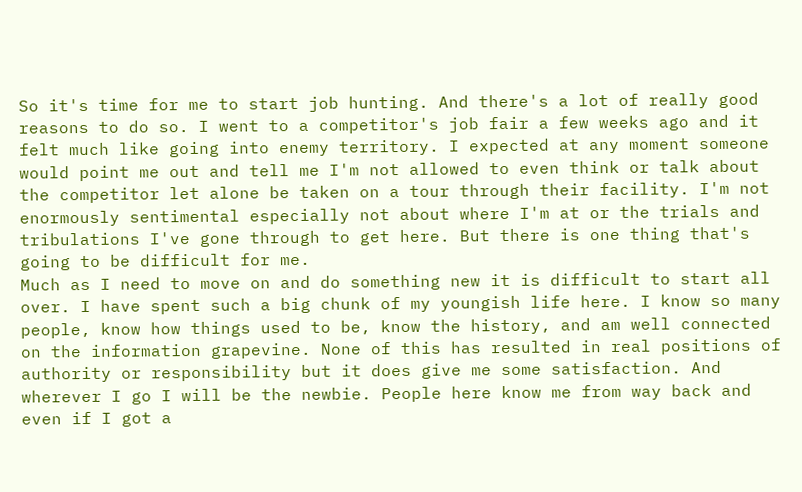So it's time for me to start job hunting. And there's a lot of really good reasons to do so. I went to a competitor's job fair a few weeks ago and it felt much like going into enemy territory. I expected at any moment someone would point me out and tell me I'm not allowed to even think or talk about the competitor let alone be taken on a tour through their facility. I'm not enormously sentimental especially not about where I'm at or the trials and tribulations I've gone through to get here. But there is one thing that's going to be difficult for me.
Much as I need to move on and do something new it is difficult to start all over. I have spent such a big chunk of my youngish life here. I know so many people, know how things used to be, know the history, and am well connected on the information grapevine. None of this has resulted in real positions of authority or responsibility but it does give me some satisfaction. And wherever I go I will be the newbie. People here know me from way back and even if I got a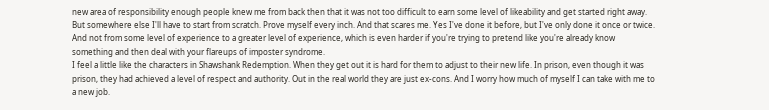new area of responsibility enough people knew me from back then that it was not too difficult to earn some level of likeability and get started right away. But somewhere else I'll have to start from scratch. Prove myself every inch. And that scares me. Yes I've done it before, but I've only done it once or twice. And not from some level of experience to a greater level of experience, which is even harder if you're trying to pretend like you're already know something and then deal with your flareups of imposter syndrome.
I feel a little like the characters in Shawshank Redemption. When they get out it is hard for them to adjust to their new life. In prison, even though it was prison, they had achieved a level of respect and authority. Out in the real world they are just ex-cons. And I worry how much of myself I can take with me to a new job.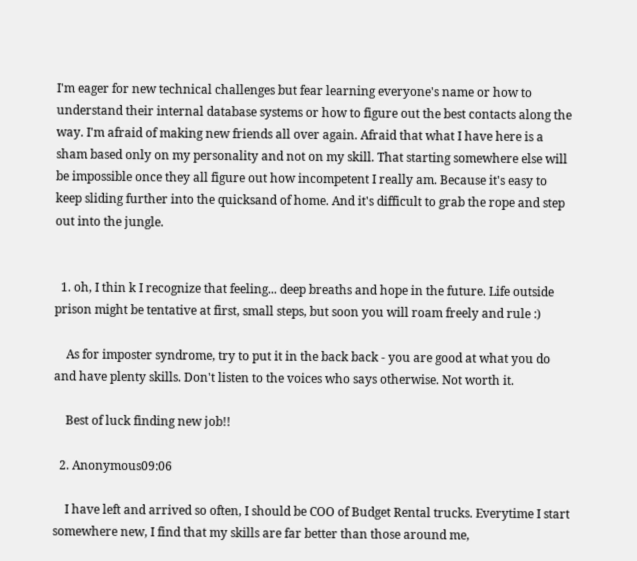I'm eager for new technical challenges but fear learning everyone's name or how to understand their internal database systems or how to figure out the best contacts along the way. I'm afraid of making new friends all over again. Afraid that what I have here is a sham based only on my personality and not on my skill. That starting somewhere else will be impossible once they all figure out how incompetent I really am. Because it's easy to keep sliding further into the quicksand of home. And it's difficult to grab the rope and step out into the jungle.


  1. oh, I thin k I recognize that feeling... deep breaths and hope in the future. Life outside prison might be tentative at first, small steps, but soon you will roam freely and rule :)

    As for imposter syndrome, try to put it in the back back - you are good at what you do and have plenty skills. Don't listen to the voices who says otherwise. Not worth it.

    Best of luck finding new job!!

  2. Anonymous09:06

    I have left and arrived so often, I should be COO of Budget Rental trucks. Everytime I start somewhere new, I find that my skills are far better than those around me,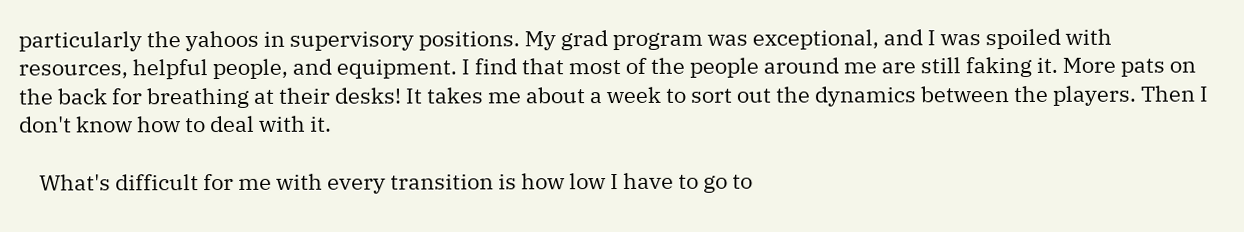particularly the yahoos in supervisory positions. My grad program was exceptional, and I was spoiled with resources, helpful people, and equipment. I find that most of the people around me are still faking it. More pats on the back for breathing at their desks! It takes me about a week to sort out the dynamics between the players. Then I don't know how to deal with it.

    What's difficult for me with every transition is how low I have to go to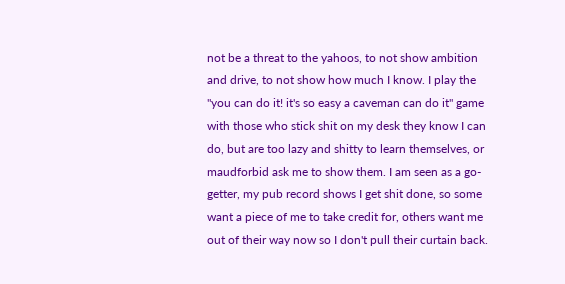not be a threat to the yahoos, to not show ambition and drive, to not show how much I know. I play the "you can do it! it's so easy a caveman can do it" game with those who stick shit on my desk they know I can do, but are too lazy and shitty to learn themselves, or maudforbid ask me to show them. I am seen as a go-getter, my pub record shows I get shit done, so some want a piece of me to take credit for, others want me out of their way now so I don't pull their curtain back.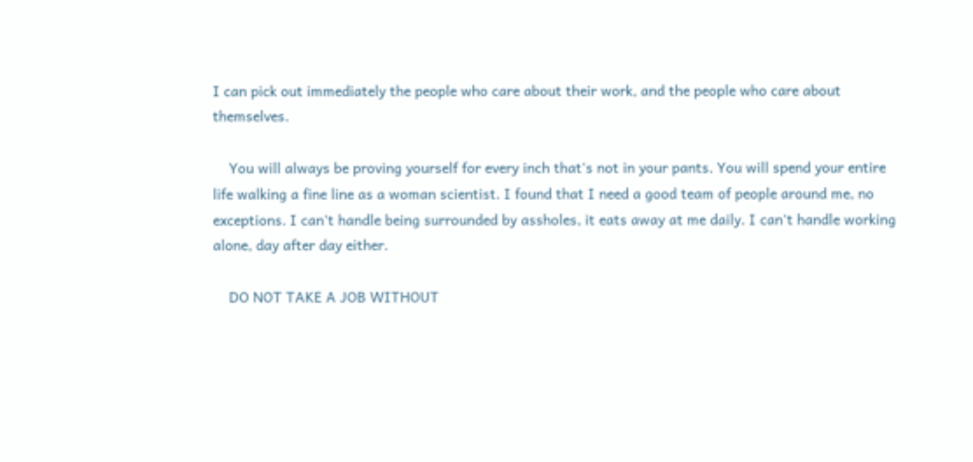I can pick out immediately the people who care about their work, and the people who care about themselves.

    You will always be proving yourself for every inch that's not in your pants. You will spend your entire life walking a fine line as a woman scientist. I found that I need a good team of people around me, no exceptions. I can't handle being surrounded by assholes, it eats away at me daily. I can't handle working alone, day after day either.

    DO NOT TAKE A JOB WITHOUT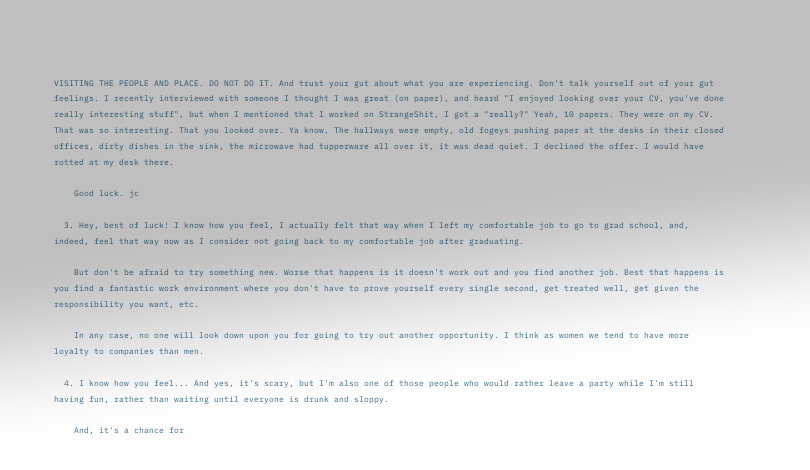VISITING THE PEOPLE AND PLACE. DO NOT DO IT. And trust your gut about what you are experiencing. Don't talk yourself out of your gut feelings. I recently interviewed with someone I thought I was great (on paper), and heard "I enjoyed looking over your CV, you've done really interesting stuff", but when I mentioned that I worked on StrangeShit, I got a "really?" Yeah, 10 papers. They were on my CV. That was so interesting. That you looked over. Ya know. The hallways were empty, old fogeys pushing paper at the desks in their closed offices, dirty dishes in the sink, the microwave had tupperware all over it, it was dead quiet. I declined the offer. I would have rotted at my desk there.

    Good luck. jc

  3. Hey, best of luck! I know how you feel, I actually felt that way when I left my comfortable job to go to grad school, and, indeed, feel that way now as I consider not going back to my comfortable job after graduating.

    But don't be afraid to try something new. Worse that happens is it doesn't work out and you find another job. Best that happens is you find a fantastic work environment where you don't have to prove yourself every single second, get treated well, get given the responsibility you want, etc.

    In any case, no one will look down upon you for going to try out another opportunity. I think as women we tend to have more loyalty to companies than men.

  4. I know how you feel... And yes, it's scary, but I'm also one of those people who would rather leave a party while I'm still having fun, rather than waiting until everyone is drunk and sloppy.

    And, it's a chance for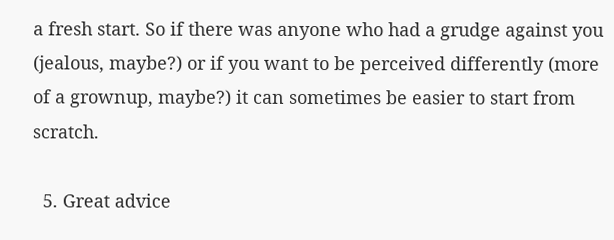a fresh start. So if there was anyone who had a grudge against you (jealous, maybe?) or if you want to be perceived differently (more of a grownup, maybe?) it can sometimes be easier to start from scratch.

  5. Great advice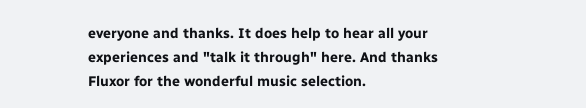everyone and thanks. It does help to hear all your experiences and "talk it through" here. And thanks Fluxor for the wonderful music selection.